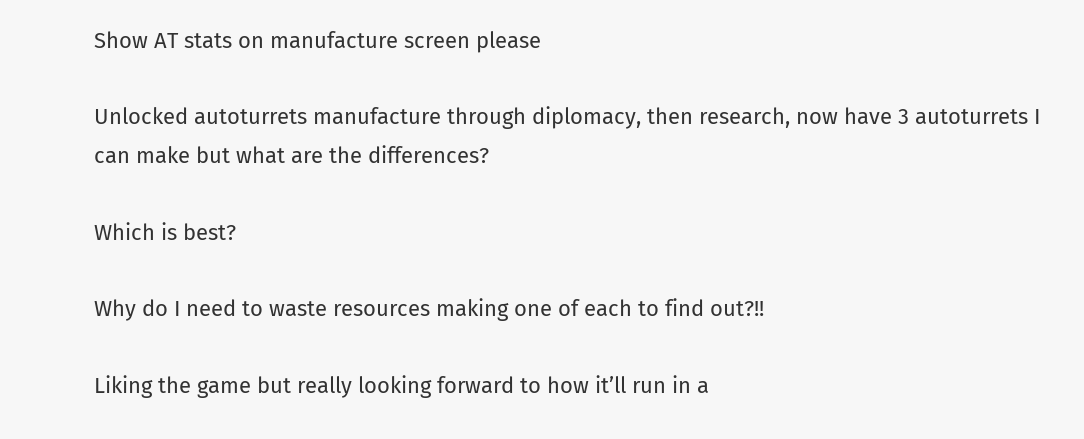Show AT stats on manufacture screen please

Unlocked autoturrets manufacture through diplomacy, then research, now have 3 autoturrets I can make but what are the differences?

Which is best?

Why do I need to waste resources making one of each to find out?!!

Liking the game but really looking forward to how it’ll run in a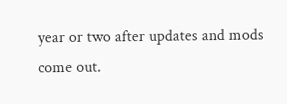year or two after updates and mods come out.